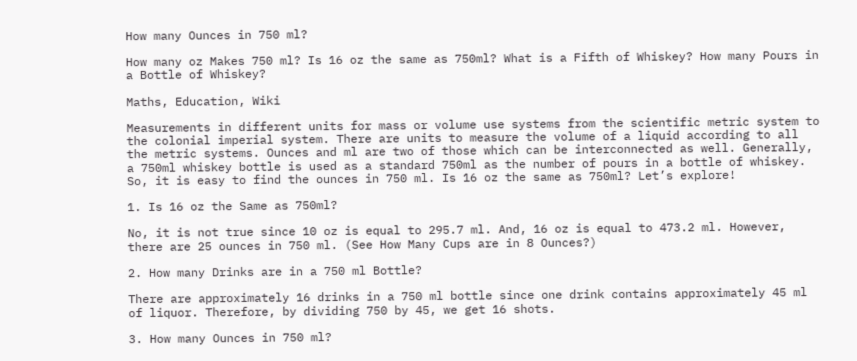How many Ounces in 750 ml?

How many oz Makes 750 ml? Is 16 oz the same as 750ml? What is a Fifth of Whiskey? How many Pours in a Bottle of Whiskey?

Maths, Education, Wiki

Measurements in different units for mass or volume use systems from the scientific metric system to the colonial imperial system. There are units to measure the volume of a liquid according to all the metric systems. Ounces and ml are two of those which can be interconnected as well. Generally, a 750ml whiskey bottle is used as a standard 750ml as the number of pours in a bottle of whiskey. So, it is easy to find the ounces in 750 ml. Is 16 oz the same as 750ml? Let’s explore!

1. Is 16 oz the Same as 750ml?

No, it is not true since 10 oz is equal to 295.7 ml. And, 16 oz is equal to 473.2 ml. However, there are 25 ounces in 750 ml. (See How Many Cups are in 8 Ounces?)

2. How many Drinks are in a 750 ml Bottle?

There are approximately 16 drinks in a 750 ml bottle since one drink contains approximately 45 ml of liquor. Therefore, by dividing 750 by 45, we get 16 shots.

3. How many Ounces in 750 ml?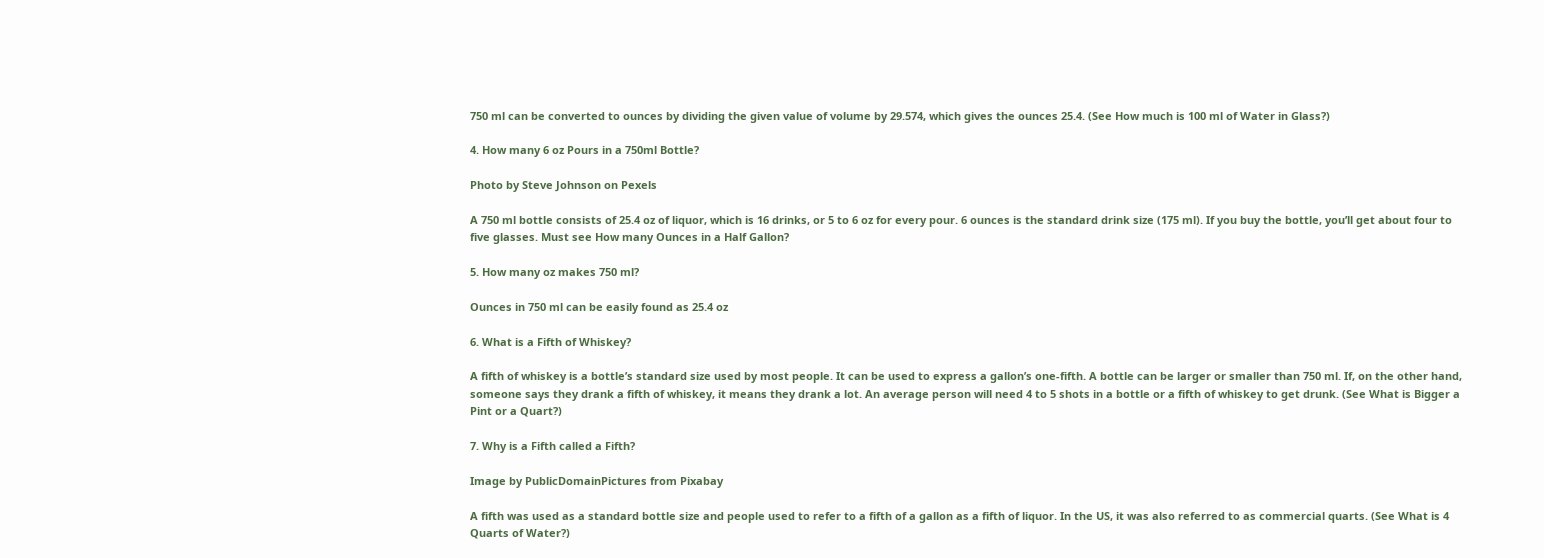750 ml can be converted to ounces by dividing the given value of volume by 29.574, which gives the ounces 25.4. (See How much is 100 ml of Water in Glass?)

4. How many 6 oz Pours in a 750ml Bottle?

Photo by Steve Johnson on Pexels

A 750 ml bottle consists of 25.4 oz of liquor, which is 16 drinks, or 5 to 6 oz for every pour. 6 ounces is the standard drink size (175 ml). If you buy the bottle, you’ll get about four to five glasses. Must see How many Ounces in a Half Gallon?

5. How many oz makes 750 ml?

Ounces in 750 ml can be easily found as 25.4 oz

6. What is a Fifth of Whiskey?

A fifth of whiskey is a bottle’s standard size used by most people. It can be used to express a gallon’s one-fifth. A bottle can be larger or smaller than 750 ml. If, on the other hand, someone says they drank a fifth of whiskey, it means they drank a lot. An average person will need 4 to 5 shots in a bottle or a fifth of whiskey to get drunk. (See What is Bigger a Pint or a Quart?)

7. Why is a Fifth called a Fifth?

Image by PublicDomainPictures from Pixabay

A fifth was used as a standard bottle size and people used to refer to a fifth of a gallon as a fifth of liquor. In the US, it was also referred to as commercial quarts. (See What is 4 Quarts of Water?)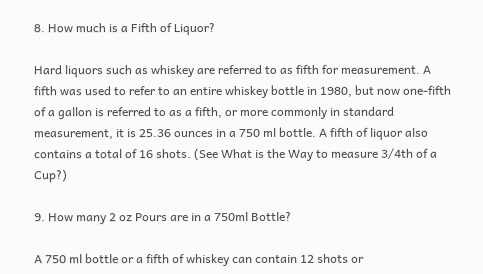8. How much is a Fifth of Liquor?

Hard liquors such as whiskey are referred to as fifth for measurement. A fifth was used to refer to an entire whiskey bottle in 1980, but now one-fifth of a gallon is referred to as a fifth, or more commonly in standard measurement, it is 25.36 ounces in a 750 ml bottle. A fifth of liquor also contains a total of 16 shots. (See What is the Way to measure 3/4th of a Cup?)

9. How many 2 oz Pours are in a 750ml Bottle?

A 750 ml bottle or a fifth of whiskey can contain 12 shots or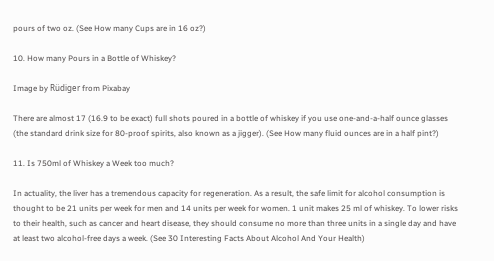pours of two oz. (See How many Cups are in 16 oz?)

10. How many Pours in a Bottle of Whiskey?

Image by Rüdiger from Pixabay

There are almost 17 (16.9 to be exact) full shots poured in a bottle of whiskey if you use one-and-a-half ounce glasses (the standard drink size for 80-proof spirits, also known as a jigger). (See How many fluid ounces are in a half pint?)

11. Is 750ml of Whiskey a Week too much?

In actuality, the liver has a tremendous capacity for regeneration. As a result, the safe limit for alcohol consumption is thought to be 21 units per week for men and 14 units per week for women. 1 unit makes 25 ml of whiskey. To lower risks to their health, such as cancer and heart disease, they should consume no more than three units in a single day and have at least two alcohol-free days a week. (See 30 Interesting Facts About Alcohol And Your Health)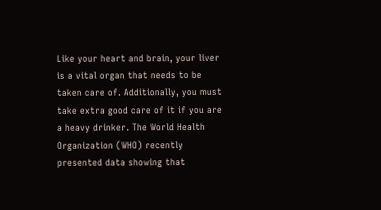Like your heart and brain, your liver is a vital organ that needs to be taken care of. Additionally, you must take extra good care of it if you are a heavy drinker. The World Health Organization (WHO) recently presented data showing that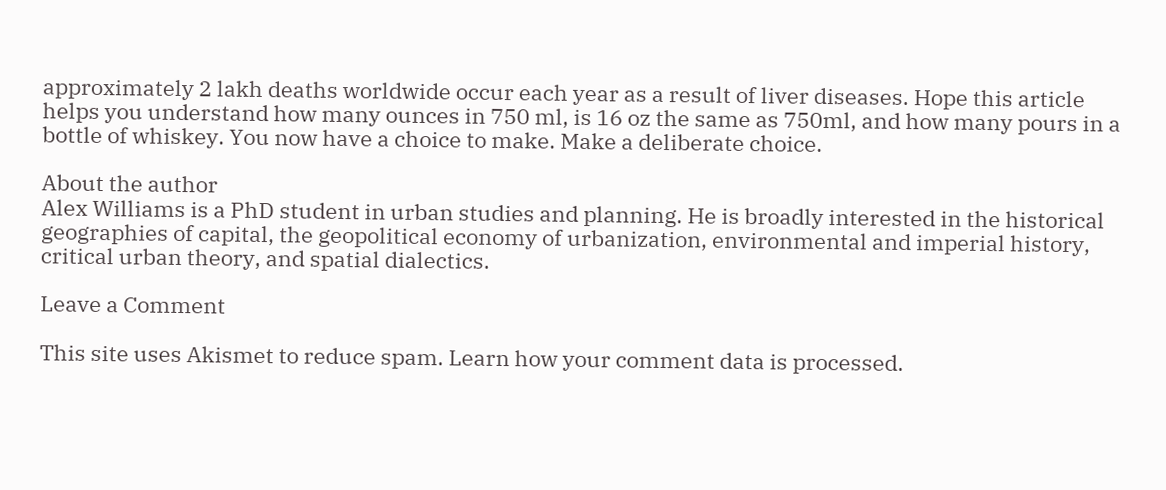approximately 2 lakh deaths worldwide occur each year as a result of liver diseases. Hope this article helps you understand how many ounces in 750 ml, is 16 oz the same as 750ml, and how many pours in a bottle of whiskey. You now have a choice to make. Make a deliberate choice.

About the author
Alex Williams is a PhD student in urban studies and planning. He is broadly interested in the historical geographies of capital, the geopolitical economy of urbanization, environmental and imperial history, critical urban theory, and spatial dialectics.

Leave a Comment

This site uses Akismet to reduce spam. Learn how your comment data is processed.